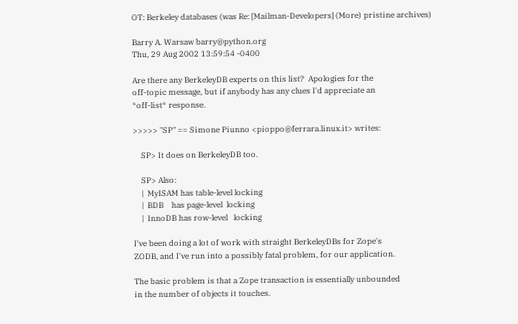OT: Berkeley databases (was Re: [Mailman-Developers] (More) pristine archives)

Barry A. Warsaw barry@python.org
Thu, 29 Aug 2002 13:59:54 -0400

Are there any BerkeleyDB experts on this list?  Apologies for the
off-topic message, but if anybody has any clues I'd appreciate an
*off-list* response.

>>>>> "SP" == Simone Piunno <pioppo@ferrara.linux.it> writes:

    SP> It does on BerkeleyDB too.

    SP> Also:
    |  MyISAM has table-level locking
    |  BDB    has page-level  locking
    |  InnoDB has row-level   locking

I've been doing a lot of work with straight BerkeleyDBs for Zope's
ZODB, and I've run into a possibly fatal problem, for our application.

The basic problem is that a Zope transaction is essentially unbounded
in the number of objects it touches.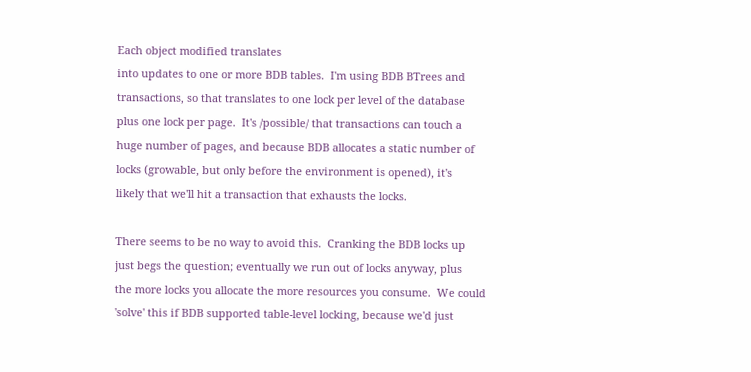Each object modified translates
into updates to one or more BDB tables.  I'm using BDB BTrees and
transactions, so that translates to one lock per level of the database
plus one lock per page.  It's /possible/ that transactions can touch a
huge number of pages, and because BDB allocates a static number of
locks (growable, but only before the environment is opened), it's
likely that we'll hit a transaction that exhausts the locks.

There seems to be no way to avoid this.  Cranking the BDB locks up
just begs the question; eventually we run out of locks anyway, plus
the more locks you allocate the more resources you consume.  We could
'solve' this if BDB supported table-level locking, because we'd just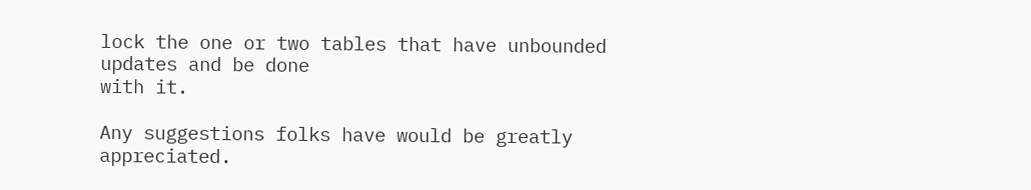lock the one or two tables that have unbounded updates and be done
with it.

Any suggestions folks have would be greatly appreciated.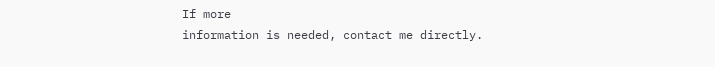If more
information is needed, contact me directly.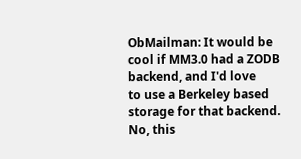ObMailman: It would be cool if MM3.0 had a ZODB backend, and I'd love
to use a Berkeley based storage for that backend.  No, this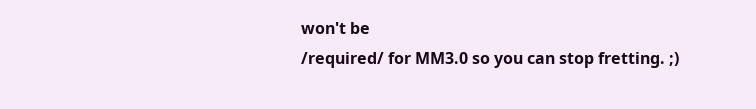won't be
/required/ for MM3.0 so you can stop fretting. ;)